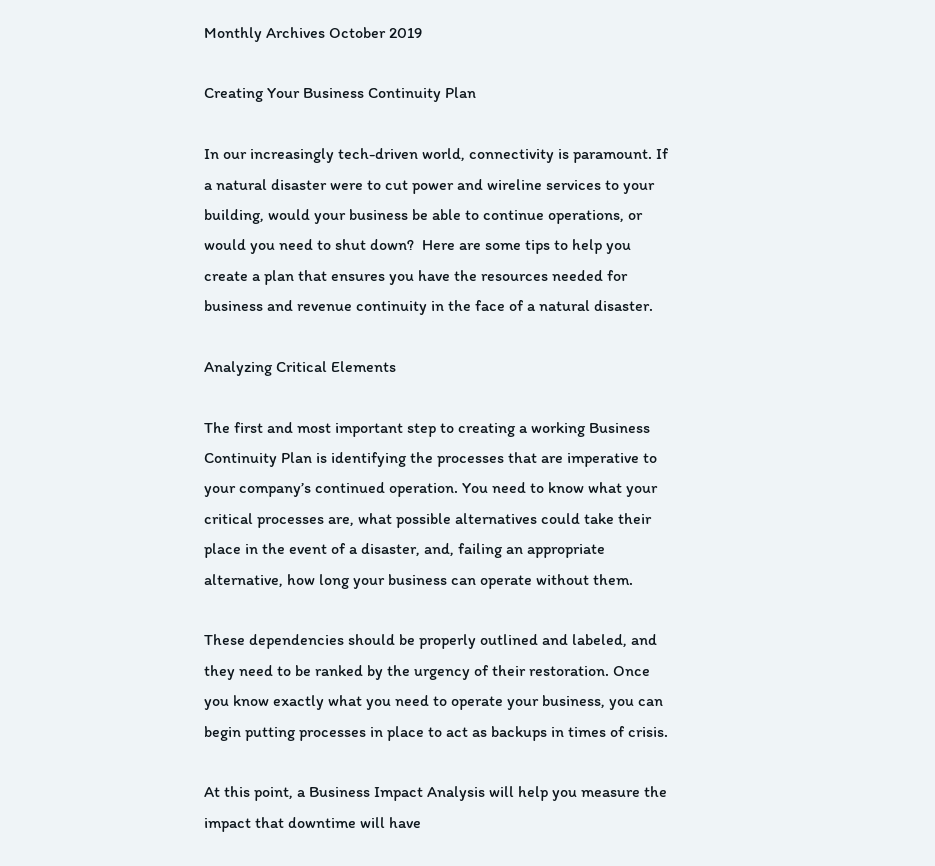Monthly Archives October 2019

Creating Your Business Continuity Plan

In our increasingly tech-driven world, connectivity is paramount. If a natural disaster were to cut power and wireline services to your building, would your business be able to continue operations, or would you need to shut down?  Here are some tips to help you create a plan that ensures you have the resources needed for business and revenue continuity in the face of a natural disaster.

Analyzing Critical Elements

The first and most important step to creating a working Business Continuity Plan is identifying the processes that are imperative to your company’s continued operation. You need to know what your critical processes are, what possible alternatives could take their place in the event of a disaster, and, failing an appropriate alternative, how long your business can operate without them.

These dependencies should be properly outlined and labeled, and they need to be ranked by the urgency of their restoration. Once you know exactly what you need to operate your business, you can begin putting processes in place to act as backups in times of crisis.

At this point, a Business Impact Analysis will help you measure the impact that downtime will have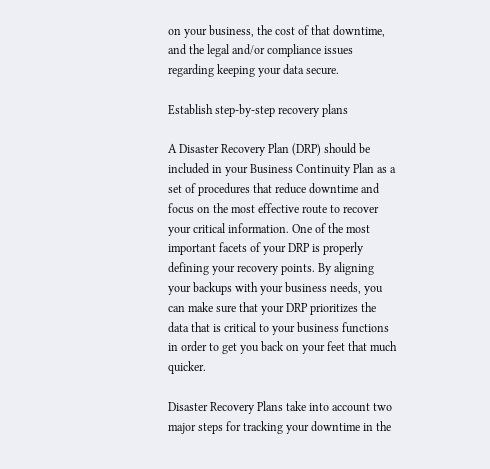on your business, the cost of that downtime, and the legal and/or compliance issues regarding keeping your data secure.

Establish step-by-step recovery plans

A Disaster Recovery Plan (DRP) should be included in your Business Continuity Plan as a set of procedures that reduce downtime and focus on the most effective route to recover your critical information. One of the most important facets of your DRP is properly defining your recovery points. By aligning your backups with your business needs, you can make sure that your DRP prioritizes the data that is critical to your business functions in order to get you back on your feet that much quicker.

Disaster Recovery Plans take into account two major steps for tracking your downtime in the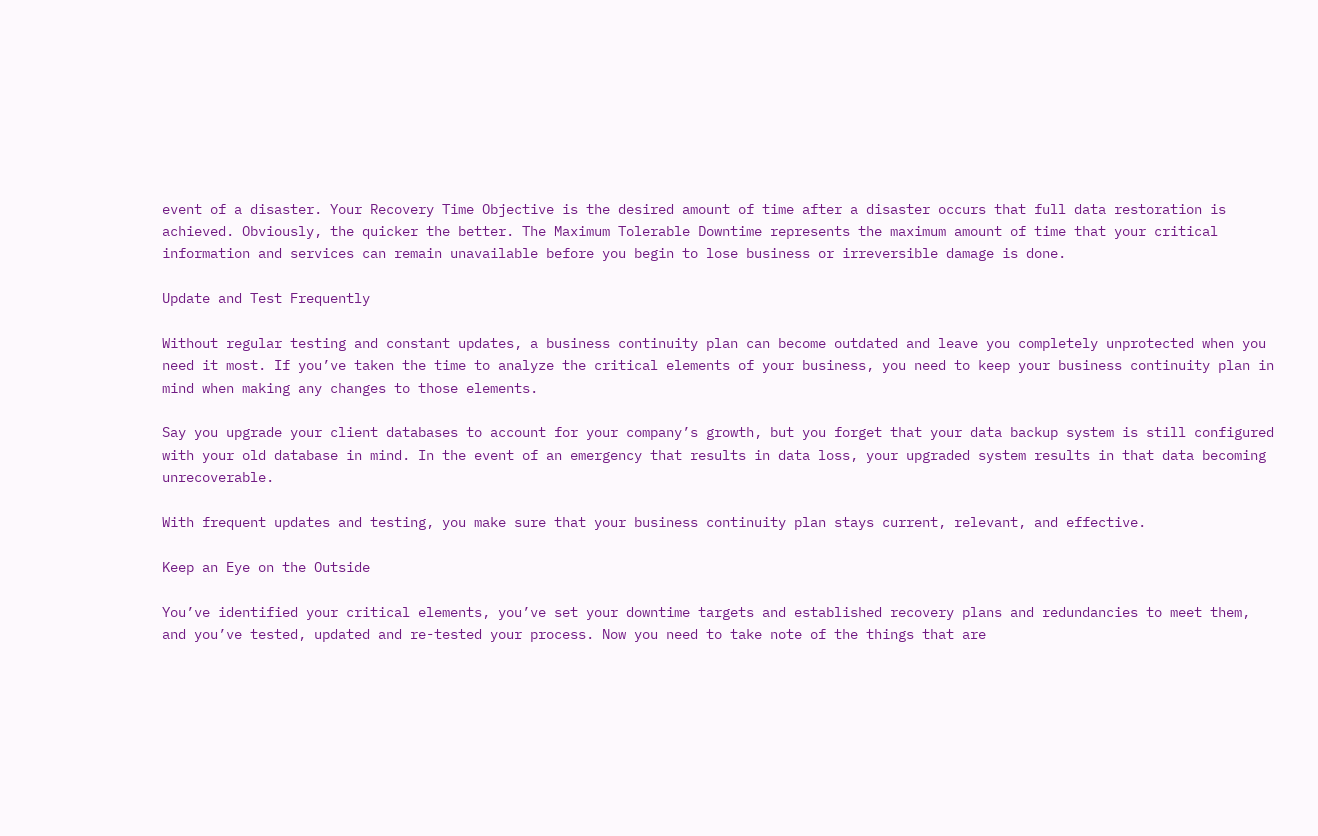event of a disaster. Your Recovery Time Objective is the desired amount of time after a disaster occurs that full data restoration is achieved. Obviously, the quicker the better. The Maximum Tolerable Downtime represents the maximum amount of time that your critical information and services can remain unavailable before you begin to lose business or irreversible damage is done.

Update and Test Frequently

Without regular testing and constant updates, a business continuity plan can become outdated and leave you completely unprotected when you need it most. If you’ve taken the time to analyze the critical elements of your business, you need to keep your business continuity plan in mind when making any changes to those elements.

Say you upgrade your client databases to account for your company’s growth, but you forget that your data backup system is still configured with your old database in mind. In the event of an emergency that results in data loss, your upgraded system results in that data becoming unrecoverable.

With frequent updates and testing, you make sure that your business continuity plan stays current, relevant, and effective.

Keep an Eye on the Outside

You’ve identified your critical elements, you’ve set your downtime targets and established recovery plans and redundancies to meet them, and you’ve tested, updated and re-tested your process. Now you need to take note of the things that are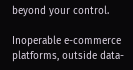beyond your control.

Inoperable e-commerce platforms, outside data-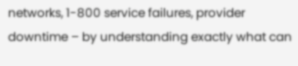networks, 1-800 service failures, provider downtime – by understanding exactly what can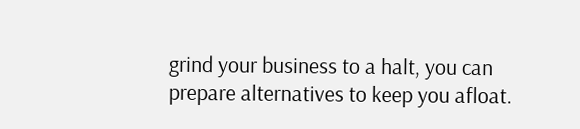grind your business to a halt, you can prepare alternatives to keep you afloat.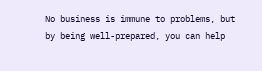No business is immune to problems, but by being well-prepared, you can help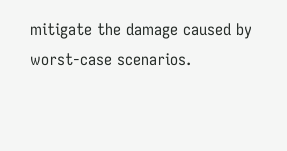mitigate the damage caused by worst-case scenarios.